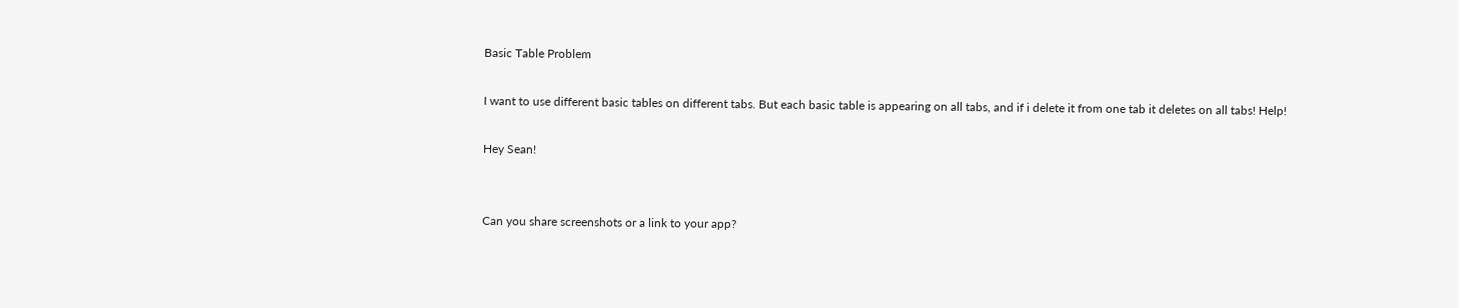Basic Table Problem

I want to use different basic tables on different tabs. But each basic table is appearing on all tabs, and if i delete it from one tab it deletes on all tabs! Help!

Hey Sean!


Can you share screenshots or a link to your app?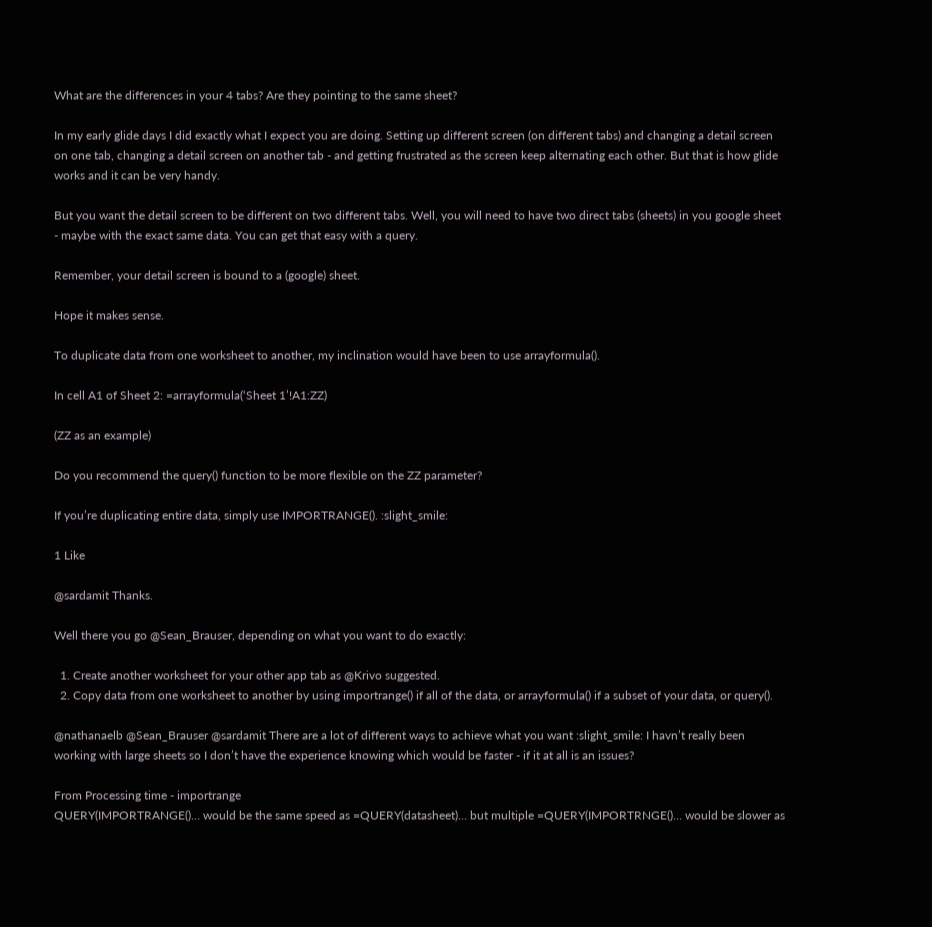What are the differences in your 4 tabs? Are they pointing to the same sheet?

In my early glide days I did exactly what I expect you are doing. Setting up different screen (on different tabs) and changing a detail screen on one tab, changing a detail screen on another tab - and getting frustrated as the screen keep alternating each other. But that is how glide works and it can be very handy.

But you want the detail screen to be different on two different tabs. Well, you will need to have two direct tabs (sheets) in you google sheet - maybe with the exact same data. You can get that easy with a query.

Remember, your detail screen is bound to a (google) sheet.

Hope it makes sense.

To duplicate data from one worksheet to another, my inclination would have been to use arrayformula().

In cell A1 of Sheet 2: =arrayformula(‘Sheet 1’!A1:ZZ)

(ZZ as an example)

Do you recommend the query() function to be more flexible on the ZZ parameter?

If you’re duplicating entire data, simply use IMPORTRANGE(). :slight_smile:

1 Like

@sardamit Thanks.

Well there you go @Sean_Brauser, depending on what you want to do exactly:

  1. Create another worksheet for your other app tab as @Krivo suggested.
  2. Copy data from one worksheet to another by using importrange() if all of the data, or arrayformula() if a subset of your data, or query().

@nathanaelb @Sean_Brauser @sardamit There are a lot of different ways to achieve what you want :slight_smile: I havn’t really been working with large sheets so I don’t have the experience knowing which would be faster - if it at all is an issues?

From Processing time - importrange
QUERY(IMPORTRANGE()… would be the same speed as =QUERY(datasheet)… but multiple =QUERY(IMPORTRNGE()… would be slower as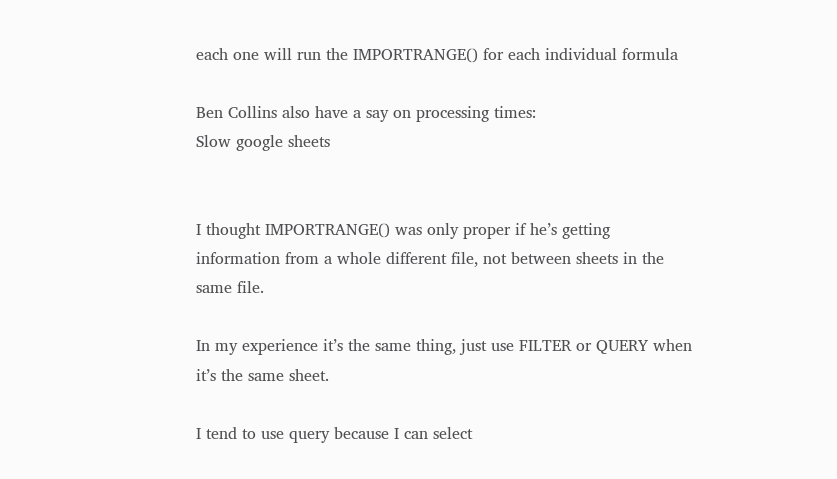each one will run the IMPORTRANGE() for each individual formula

Ben Collins also have a say on processing times:
Slow google sheets


I thought IMPORTRANGE() was only proper if he’s getting information from a whole different file, not between sheets in the same file.

In my experience it’s the same thing, just use FILTER or QUERY when it’s the same sheet.

I tend to use query because I can select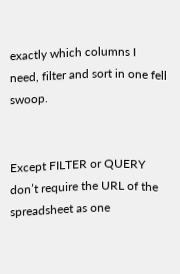exactly which columns I need, filter and sort in one fell swoop.


Except FILTER or QUERY don’t require the URL of the spreadsheet as one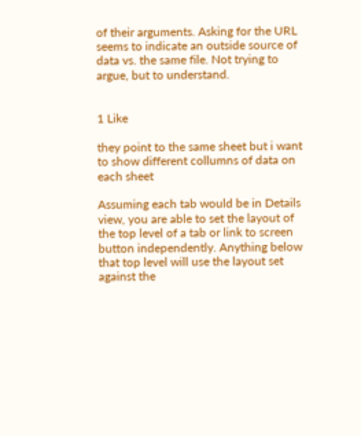of their arguments. Asking for the URL seems to indicate an outside source of data vs. the same file. Not trying to argue, but to understand.


1 Like

they point to the same sheet but i want to show different collumns of data on each sheet

Assuming each tab would be in Details view, you are able to set the layout of the top level of a tab or link to screen button independently. Anything below that top level will use the layout set against the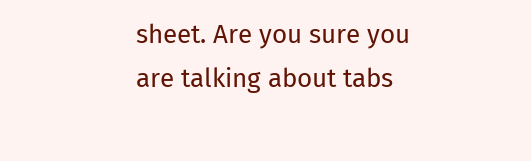sheet. Are you sure you are talking about tabs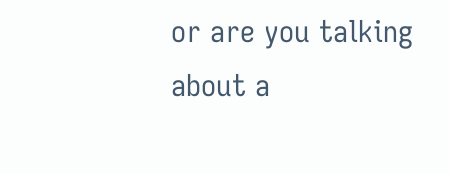or are you talking about a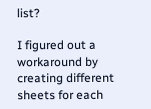list?

I figured out a workaround by creating different sheets for each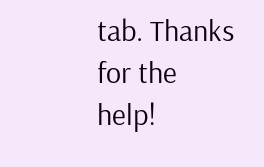tab. Thanks for the help!